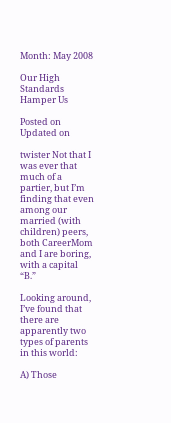Month: May 2008

Our High Standards Hamper Us

Posted on Updated on

twister Not that I was ever that much of a partier, but I’m finding that even among our married (with children) peers, both CareerMom and I are boring, with a capital “B.”

Looking around, I’ve found that there are apparently two types of parents in this world:

A) Those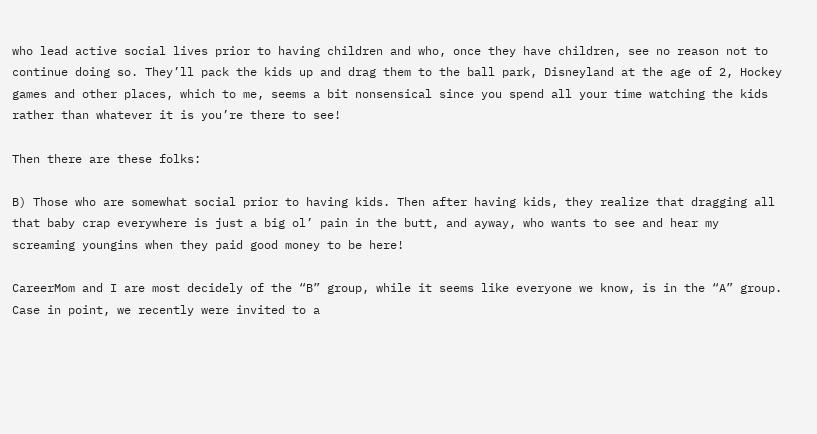who lead active social lives prior to having children and who, once they have children, see no reason not to continue doing so. They’ll pack the kids up and drag them to the ball park, Disneyland at the age of 2, Hockey games and other places, which to me, seems a bit nonsensical since you spend all your time watching the kids rather than whatever it is you’re there to see!

Then there are these folks:

B) Those who are somewhat social prior to having kids. Then after having kids, they realize that dragging all that baby crap everywhere is just a big ol’ pain in the butt, and ayway, who wants to see and hear my screaming youngins when they paid good money to be here!

CareerMom and I are most decidely of the “B” group, while it seems like everyone we know, is in the “A” group. Case in point, we recently were invited to a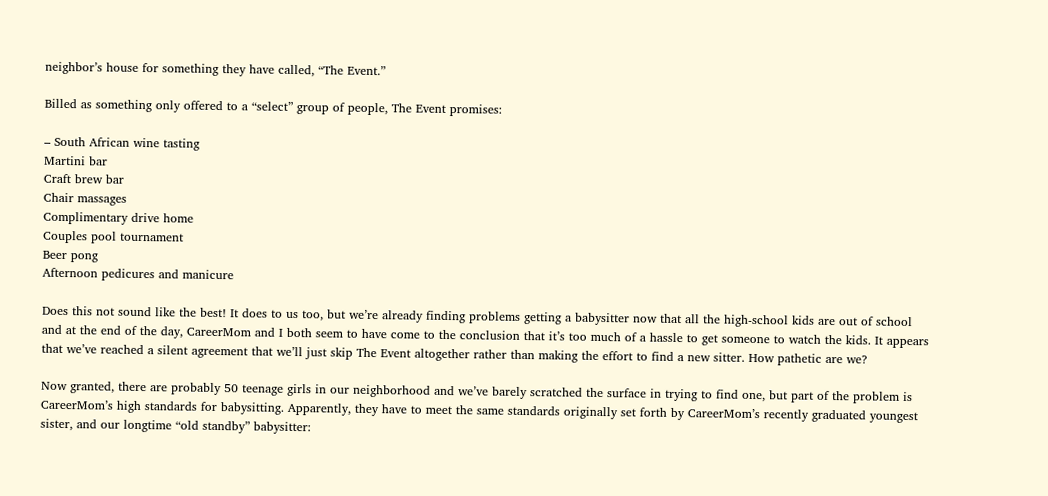neighbor’s house for something they have called, “The Event.”

Billed as something only offered to a “select” group of people, The Event promises:

– South African wine tasting
Martini bar
Craft brew bar
Chair massages
Complimentary drive home
Couples pool tournament
Beer pong
Afternoon pedicures and manicure

Does this not sound like the best! It does to us too, but we’re already finding problems getting a babysitter now that all the high-school kids are out of school and at the end of the day, CareerMom and I both seem to have come to the conclusion that it’s too much of a hassle to get someone to watch the kids. It appears that we’ve reached a silent agreement that we’ll just skip The Event altogether rather than making the effort to find a new sitter. How pathetic are we?

Now granted, there are probably 50 teenage girls in our neighborhood and we’ve barely scratched the surface in trying to find one, but part of the problem is CareerMom’s high standards for babysitting. Apparently, they have to meet the same standards originally set forth by CareerMom’s recently graduated youngest sister, and our longtime “old standby” babysitter: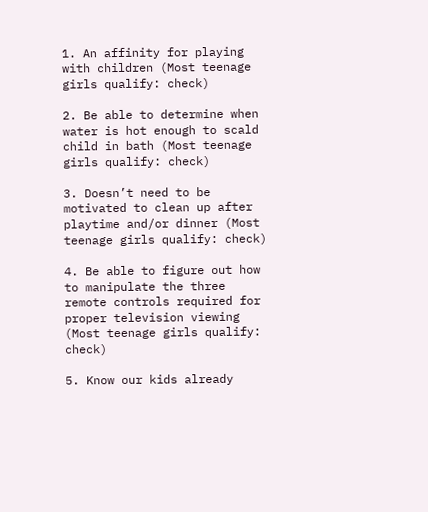1. An affinity for playing with children (Most teenage girls qualify: check)

2. Be able to determine when water is hot enough to scald child in bath (Most teenage girls qualify: check)

3. Doesn’t need to be motivated to clean up after playtime and/or dinner (Most teenage girls qualify: check)

4. Be able to figure out how to manipulate the three remote controls required for proper television viewing (Most teenage girls qualify: check)

5. Know our kids already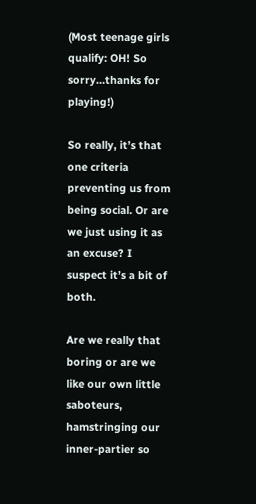(Most teenage girls qualify: OH! So sorry…thanks for playing!)

So really, it’s that one criteria preventing us from being social. Or are we just using it as an excuse? I suspect it’s a bit of both.

Are we really that boring or are we like our own little saboteurs, hamstringing our inner-partier so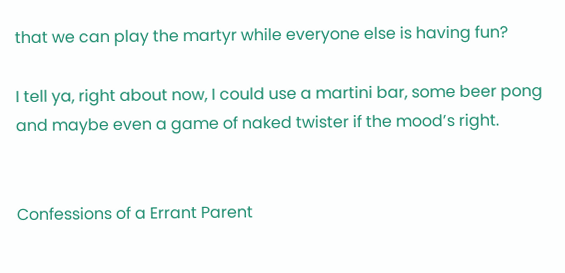that we can play the martyr while everyone else is having fun?

I tell ya, right about now, I could use a martini bar, some beer pong and maybe even a game of naked twister if the mood’s right.


Confessions of a Errant Parent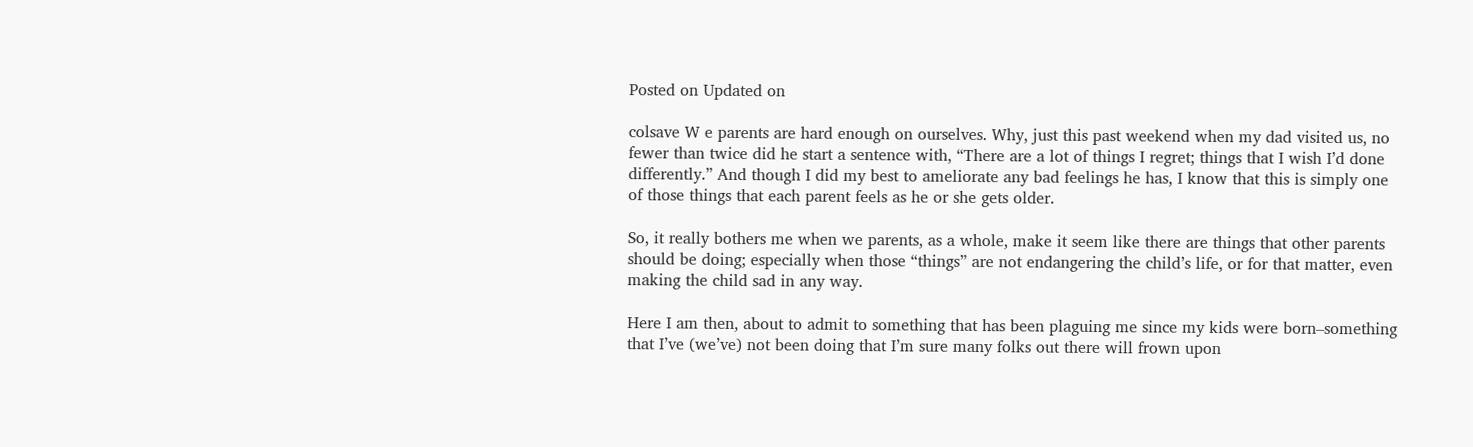Posted on Updated on

colsave W e parents are hard enough on ourselves. Why, just this past weekend when my dad visited us, no fewer than twice did he start a sentence with, “There are a lot of things I regret; things that I wish I’d done differently.” And though I did my best to ameliorate any bad feelings he has, I know that this is simply one of those things that each parent feels as he or she gets older.

So, it really bothers me when we parents, as a whole, make it seem like there are things that other parents should be doing; especially when those “things” are not endangering the child’s life, or for that matter, even making the child sad in any way.

Here I am then, about to admit to something that has been plaguing me since my kids were born–something that I’ve (we’ve) not been doing that I’m sure many folks out there will frown upon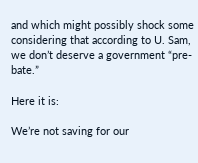and which might possibly shock some considering that according to U. Sam, we don’t deserve a government “pre-bate.”

Here it is:

We’re not saving for our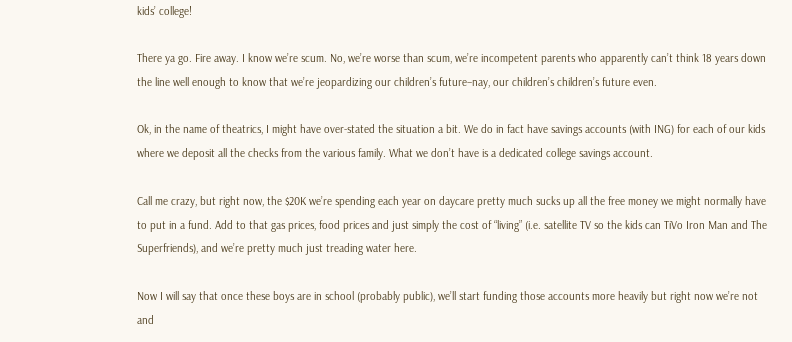kids’ college!

There ya go. Fire away. I know we’re scum. No, we’re worse than scum, we’re incompetent parents who apparently can’t think 18 years down the line well enough to know that we’re jeopardizing our children’s future–nay, our children’s children’s future even.

Ok, in the name of theatrics, I might have over-stated the situation a bit. We do in fact have savings accounts (with ING) for each of our kids where we deposit all the checks from the various family. What we don’t have is a dedicated college savings account.

Call me crazy, but right now, the $20K we’re spending each year on daycare pretty much sucks up all the free money we might normally have to put in a fund. Add to that gas prices, food prices and just simply the cost of “living” (i.e. satellite TV so the kids can TiVo Iron Man and The Superfriends), and we’re pretty much just treading water here.

Now I will say that once these boys are in school (probably public), we’ll start funding those accounts more heavily but right now we’re not and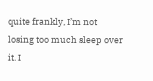quite frankly, I’m not losing too much sleep over it. I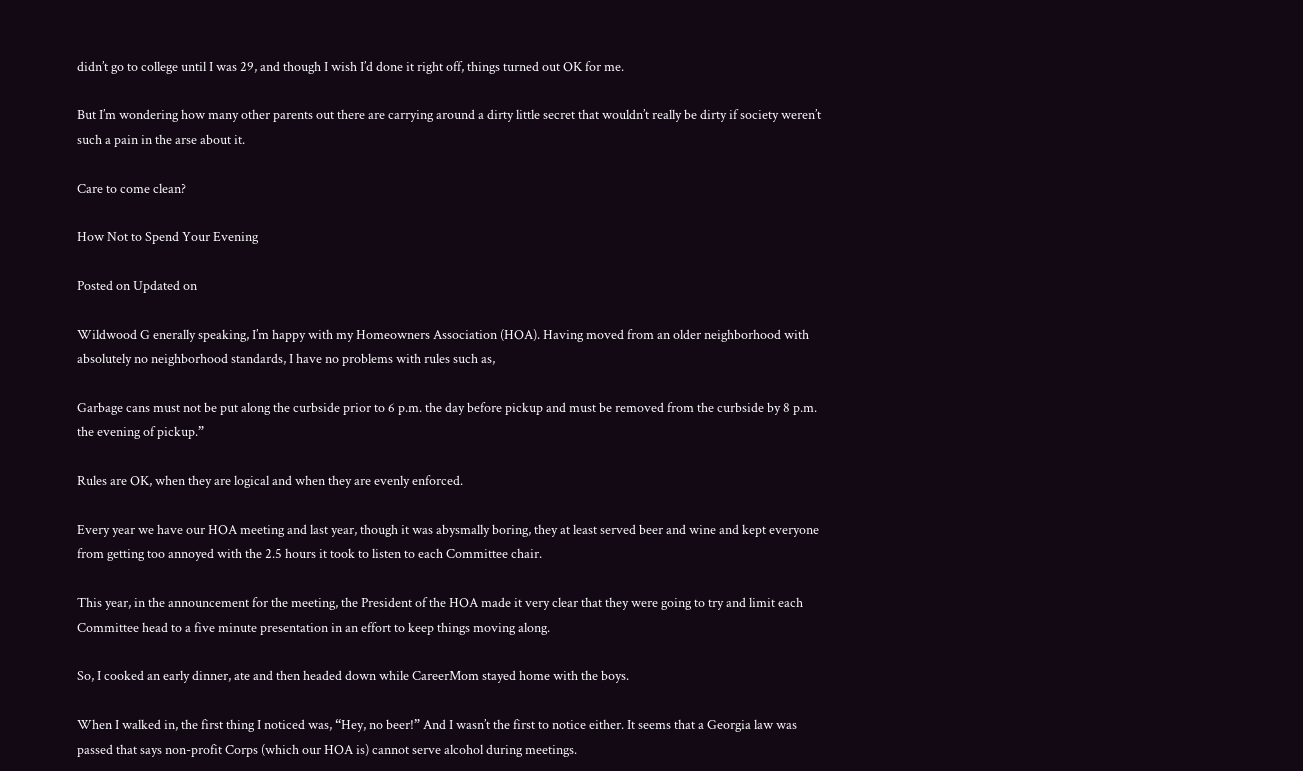didn’t go to college until I was 29, and though I wish I’d done it right off, things turned out OK for me.

But I’m wondering how many other parents out there are carrying around a dirty little secret that wouldn’t really be dirty if society weren’t such a pain in the arse about it.

Care to come clean?

How Not to Spend Your Evening

Posted on Updated on

Wildwood G enerally speaking, I’m happy with my Homeowners Association (HOA). Having moved from an older neighborhood with absolutely no neighborhood standards, I have no problems with rules such as,

Garbage cans must not be put along the curbside prior to 6 p.m. the day before pickup and must be removed from the curbside by 8 p.m. the evening of pickup.”

Rules are OK, when they are logical and when they are evenly enforced.

Every year we have our HOA meeting and last year, though it was abysmally boring, they at least served beer and wine and kept everyone from getting too annoyed with the 2.5 hours it took to listen to each Committee chair.

This year, in the announcement for the meeting, the President of the HOA made it very clear that they were going to try and limit each Committee head to a five minute presentation in an effort to keep things moving along.

So, I cooked an early dinner, ate and then headed down while CareerMom stayed home with the boys.

When I walked in, the first thing I noticed was, “Hey, no beer!” And I wasn’t the first to notice either. It seems that a Georgia law was passed that says non-profit Corps (which our HOA is) cannot serve alcohol during meetings.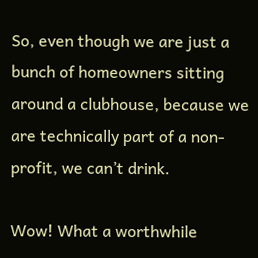So, even though we are just a bunch of homeowners sitting around a clubhouse, because we are technically part of a non-profit, we can’t drink.

Wow! What a worthwhile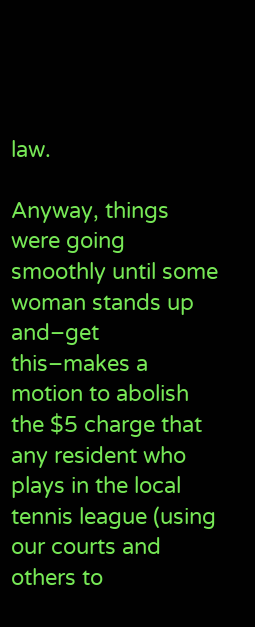law.

Anyway, things were going smoothly until some woman stands up and–get this–makes a motion to abolish the $5 charge that any resident who plays in the local tennis league (using our courts and others to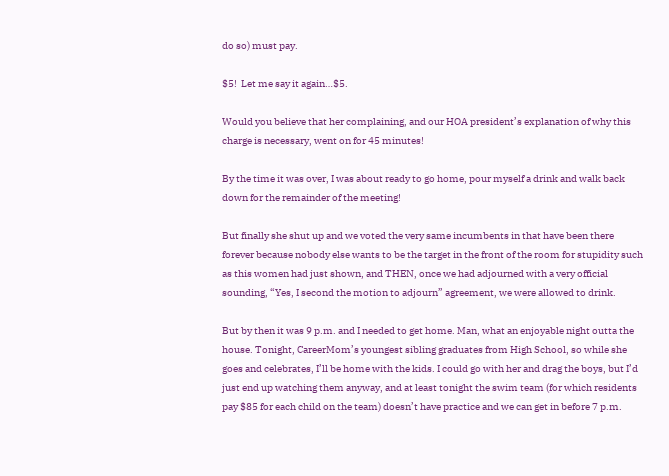do so) must pay.

$5!  Let me say it again…$5.

Would you believe that her complaining, and our HOA president’s explanation of why this charge is necessary, went on for 45 minutes!

By the time it was over, I was about ready to go home, pour myself a drink and walk back down for the remainder of the meeting!

But finally she shut up and we voted the very same incumbents in that have been there forever because nobody else wants to be the target in the front of the room for stupidity such as this women had just shown, and THEN, once we had adjourned with a very official sounding, “Yes, I second the motion to adjourn” agreement, we were allowed to drink.

But by then it was 9 p.m. and I needed to get home. Man, what an enjoyable night outta the house. Tonight, CareerMom’s youngest sibling graduates from High School, so while she goes and celebrates, I’ll be home with the kids. I could go with her and drag the boys, but I’d just end up watching them anyway, and at least tonight the swim team (for which residents pay $85 for each child on the team) doesn’t have practice and we can get in before 7 p.m.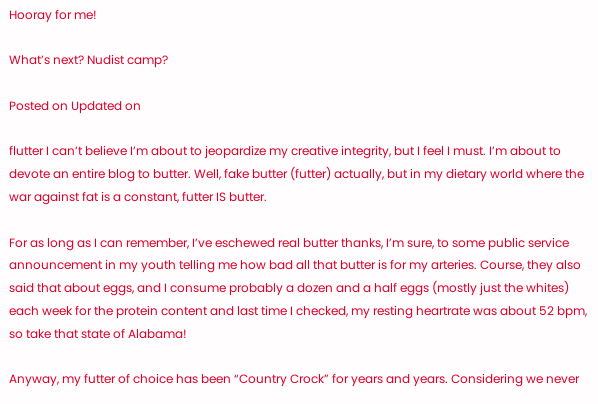Hooray for me!

What’s next? Nudist camp?

Posted on Updated on

flutter I can’t believe I’m about to jeopardize my creative integrity, but I feel I must. I’m about to devote an entire blog to butter. Well, fake butter (futter) actually, but in my dietary world where the war against fat is a constant, futter IS butter.

For as long as I can remember, I’ve eschewed real butter thanks, I’m sure, to some public service announcement in my youth telling me how bad all that butter is for my arteries. Course, they also said that about eggs, and I consume probably a dozen and a half eggs (mostly just the whites) each week for the protein content and last time I checked, my resting heartrate was about 52 bpm, so take that state of Alabama!

Anyway, my futter of choice has been “Country Crock” for years and years. Considering we never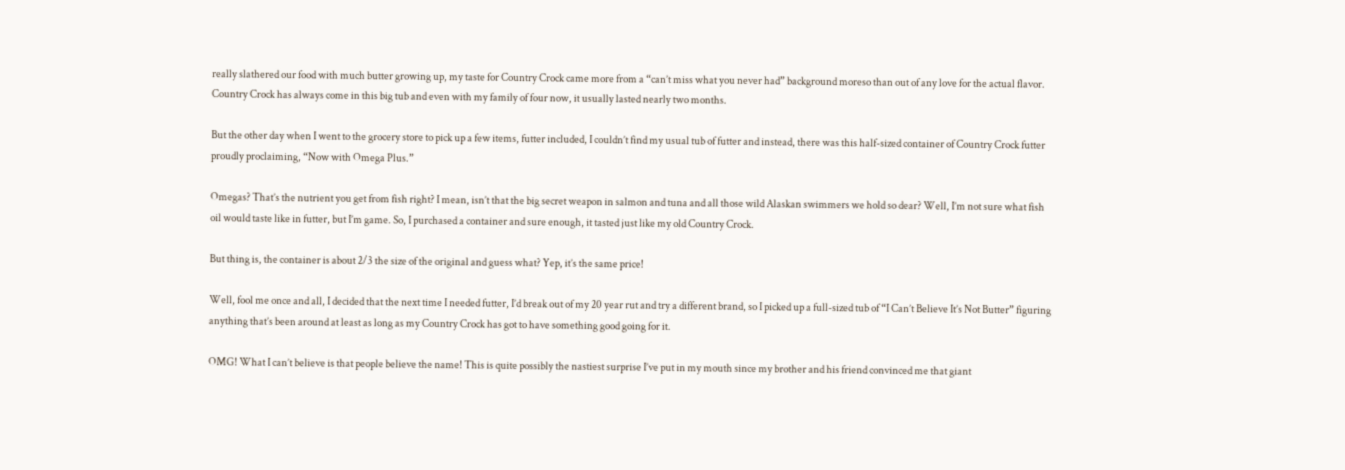really slathered our food with much butter growing up, my taste for Country Crock came more from a “can’t miss what you never had” background moreso than out of any love for the actual flavor. Country Crock has always come in this big tub and even with my family of four now, it usually lasted nearly two months.

But the other day when I went to the grocery store to pick up a few items, futter included, I couldn’t find my usual tub of futter and instead, there was this half-sized container of Country Crock futter proudly proclaiming, “Now with Omega Plus.”

Omegas? That’s the nutrient you get from fish right? I mean, isn’t that the big secret weapon in salmon and tuna and all those wild Alaskan swimmers we hold so dear? Well, I’m not sure what fish oil would taste like in futter, but I’m game. So, I purchased a container and sure enough, it tasted just like my old Country Crock.

But thing is, the container is about 2/3 the size of the original and guess what? Yep, it’s the same price!

Well, fool me once and all, I decided that the next time I needed futter, I’d break out of my 20 year rut and try a different brand, so I picked up a full-sized tub of “I Can’t Believe It’s Not Butter” figuring anything that’s been around at least as long as my Country Crock has got to have something good going for it.

OMG! What I can’t believe is that people believe the name! This is quite possibly the nastiest surprise I’ve put in my mouth since my brother and his friend convinced me that giant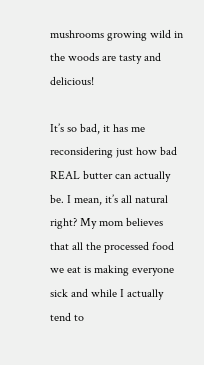mushrooms growing wild in the woods are tasty and delicious!

It’s so bad, it has me reconsidering just how bad REAL butter can actually be. I mean, it’s all natural right? My mom believes that all the processed food we eat is making everyone sick and while I actually tend to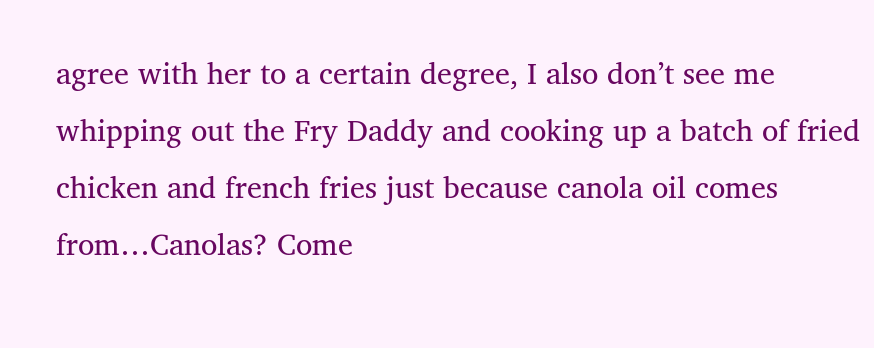agree with her to a certain degree, I also don’t see me whipping out the Fry Daddy and cooking up a batch of fried chicken and french fries just because canola oil comes from…Canolas? Come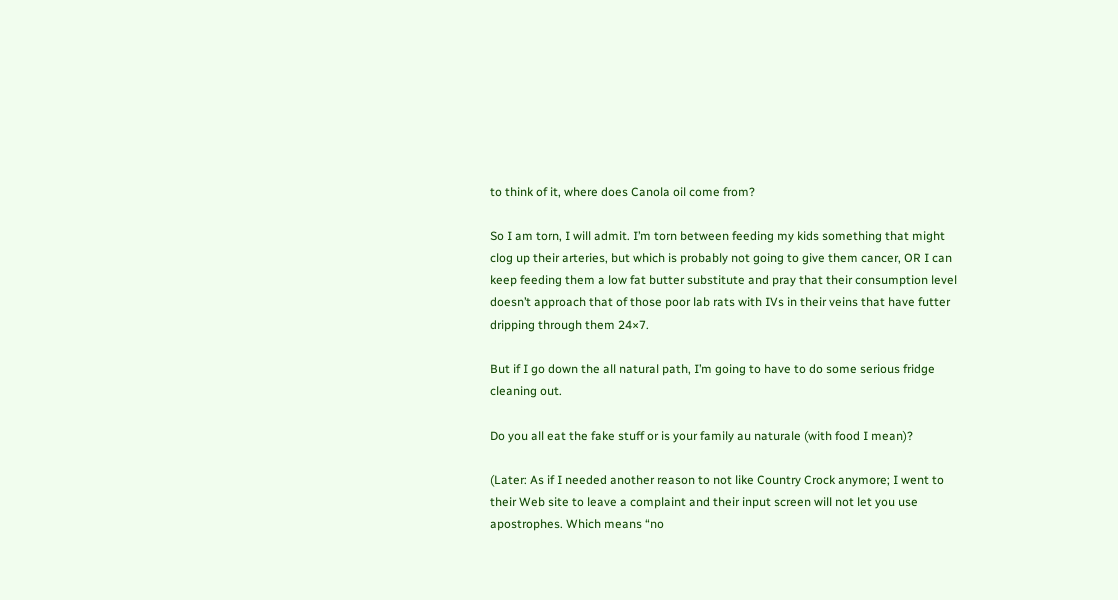to think of it, where does Canola oil come from?

So I am torn, I will admit. I’m torn between feeding my kids something that might clog up their arteries, but which is probably not going to give them cancer, OR I can keep feeding them a low fat butter substitute and pray that their consumption level doesn’t approach that of those poor lab rats with IVs in their veins that have futter dripping through them 24×7.

But if I go down the all natural path, I’m going to have to do some serious fridge cleaning out.

Do you all eat the fake stuff or is your family au naturale (with food I mean)?

(Later: As if I needed another reason to not like Country Crock anymore; I went to their Web site to leave a complaint and their input screen will not let you use apostrophes. Which means “no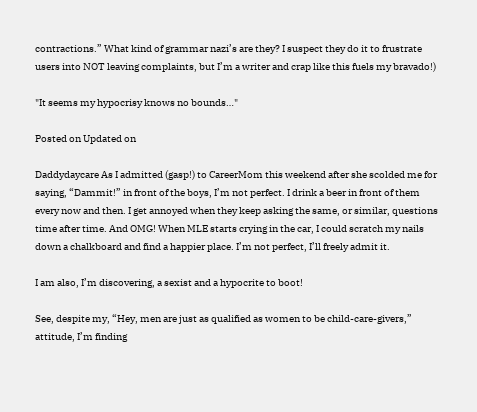contractions.” What kind of grammar nazi’s are they? I suspect they do it to frustrate users into NOT leaving complaints, but I’m a writer and crap like this fuels my bravado!)

"It seems my hypocrisy knows no bounds…"

Posted on Updated on

Daddydaycare As I admitted (gasp!) to CareerMom this weekend after she scolded me for saying, “Dammit!” in front of the boys, I’m not perfect. I drink a beer in front of them every now and then. I get annoyed when they keep asking the same, or similar, questions time after time. And OMG! When MLE starts crying in the car, I could scratch my nails down a chalkboard and find a happier place. I’m not perfect, I’ll freely admit it.

I am also, I’m discovering, a sexist and a hypocrite to boot!

See, despite my, “Hey, men are just as qualified as women to be child-care-givers,” attitude, I’m finding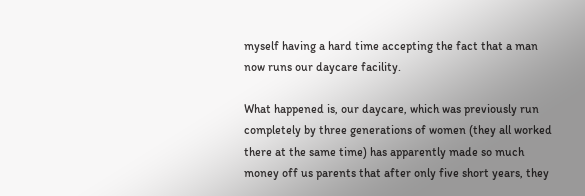myself having a hard time accepting the fact that a man now runs our daycare facility.

What happened is, our daycare, which was previously run completely by three generations of women (they all worked there at the same time) has apparently made so much money off us parents that after only five short years, they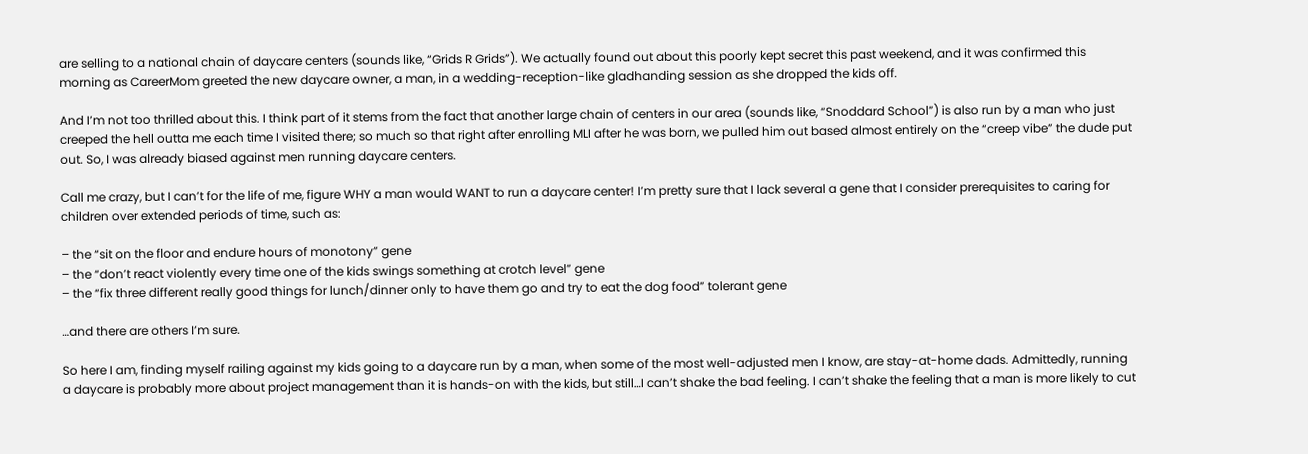are selling to a national chain of daycare centers (sounds like, “Grids R Grids”). We actually found out about this poorly kept secret this past weekend, and it was confirmed this morning as CareerMom greeted the new daycare owner, a man, in a wedding-reception-like gladhanding session as she dropped the kids off.

And I’m not too thrilled about this. I think part of it stems from the fact that another large chain of centers in our area (sounds like, “Snoddard School”) is also run by a man who just creeped the hell outta me each time I visited there; so much so that right after enrolling MLI after he was born, we pulled him out based almost entirely on the “creep vibe” the dude put out. So, I was already biased against men running daycare centers.

Call me crazy, but I can’t for the life of me, figure WHY a man would WANT to run a daycare center! I’m pretty sure that I lack several a gene that I consider prerequisites to caring for children over extended periods of time, such as:

– the “sit on the floor and endure hours of monotony” gene
– the “don’t react violently every time one of the kids swings something at crotch level” gene
– the “fix three different really good things for lunch/dinner only to have them go and try to eat the dog food” tolerant gene

…and there are others I’m sure.

So here I am, finding myself railing against my kids going to a daycare run by a man, when some of the most well-adjusted men I know, are stay-at-home dads. Admittedly, running a daycare is probably more about project management than it is hands-on with the kids, but still…I can’t shake the bad feeling. I can’t shake the feeling that a man is more likely to cut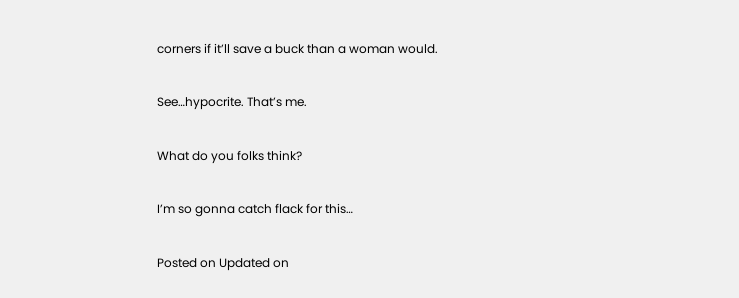corners if it’ll save a buck than a woman would.

See…hypocrite. That’s me.

What do you folks think?

I’m so gonna catch flack for this…

Posted on Updated on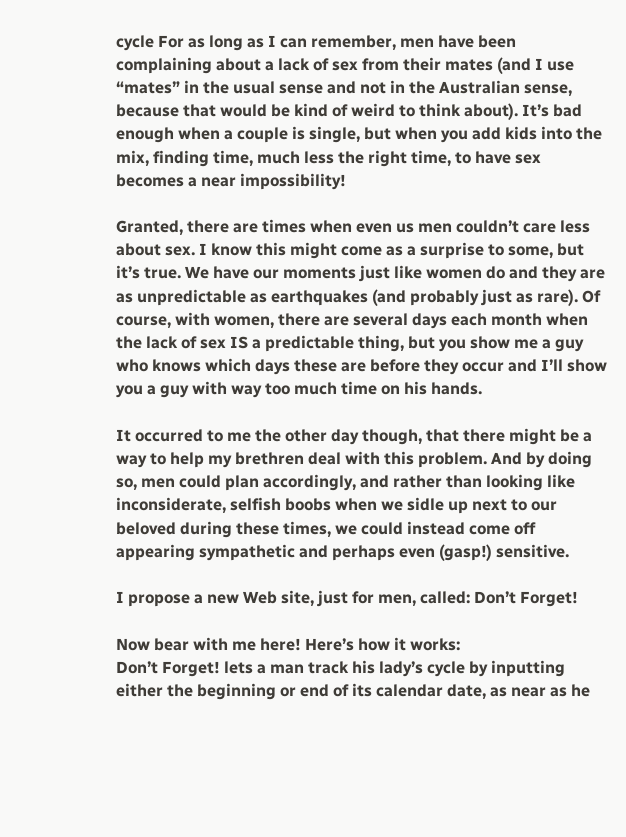cycle For as long as I can remember, men have been complaining about a lack of sex from their mates (and I use “mates” in the usual sense and not in the Australian sense, because that would be kind of weird to think about). It’s bad enough when a couple is single, but when you add kids into the mix, finding time, much less the right time, to have sex becomes a near impossibility!

Granted, there are times when even us men couldn’t care less about sex. I know this might come as a surprise to some, but it’s true. We have our moments just like women do and they are as unpredictable as earthquakes (and probably just as rare). Of course, with women, there are several days each month when the lack of sex IS a predictable thing, but you show me a guy who knows which days these are before they occur and I’ll show you a guy with way too much time on his hands.

It occurred to me the other day though, that there might be a way to help my brethren deal with this problem. And by doing so, men could plan accordingly, and rather than looking like inconsiderate, selfish boobs when we sidle up next to our beloved during these times, we could instead come off appearing sympathetic and perhaps even (gasp!) sensitive.

I propose a new Web site, just for men, called: Don’t Forget!

Now bear with me here! Here’s how it works:
Don’t Forget! lets a man track his lady’s cycle by inputting either the beginning or end of its calendar date, as near as he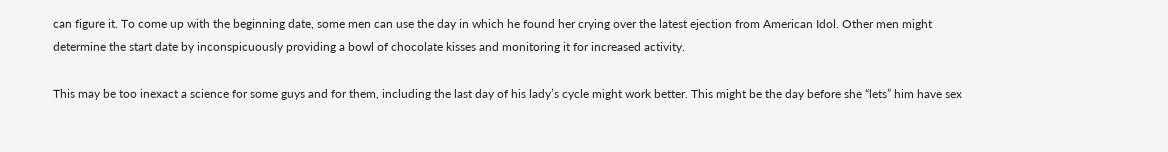can figure it. To come up with the beginning date, some men can use the day in which he found her crying over the latest ejection from American Idol. Other men might determine the start date by inconspicuously providing a bowl of chocolate kisses and monitoring it for increased activity.

This may be too inexact a science for some guys and for them, including the last day of his lady’s cycle might work better. This might be the day before she “lets” him have sex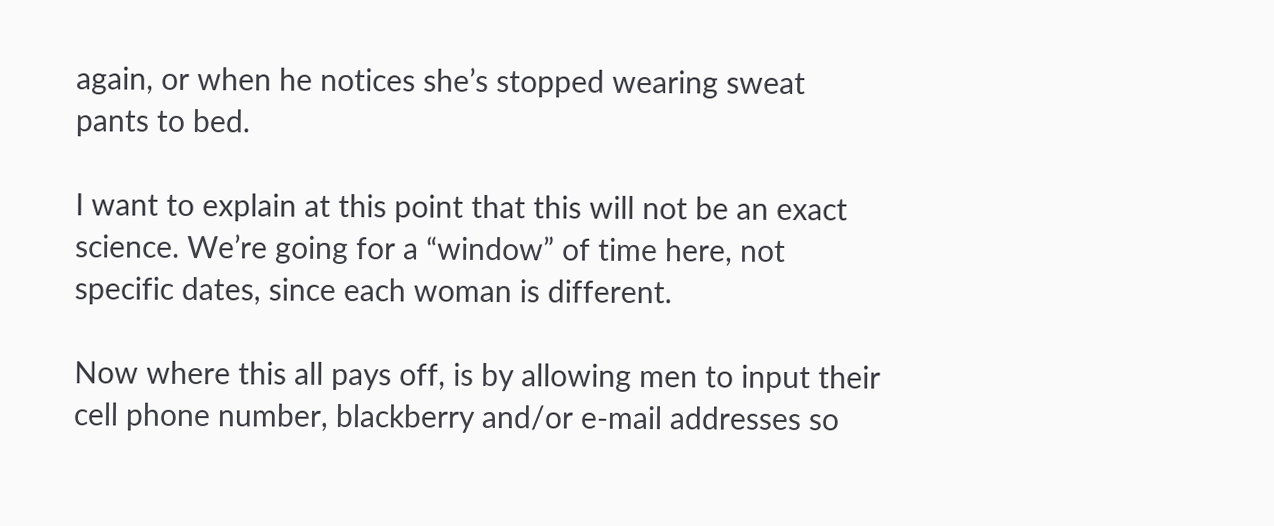again, or when he notices she’s stopped wearing sweat pants to bed.

I want to explain at this point that this will not be an exact science. We’re going for a “window” of time here, not specific dates, since each woman is different.

Now where this all pays off, is by allowing men to input their cell phone number, blackberry and/or e-mail addresses so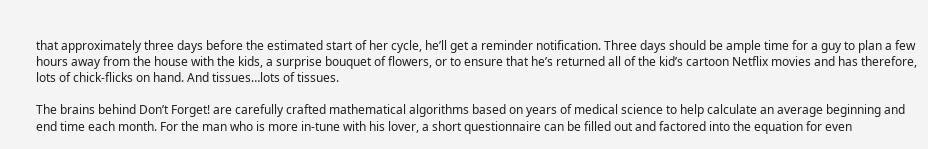that approximately three days before the estimated start of her cycle, he’ll get a reminder notification. Three days should be ample time for a guy to plan a few hours away from the house with the kids, a surprise bouquet of flowers, or to ensure that he’s returned all of the kid’s cartoon Netflix movies and has therefore, lots of chick-flicks on hand. And tissues…lots of tissues.

The brains behind Don’t Forget! are carefully crafted mathematical algorithms based on years of medical science to help calculate an average beginning and end time each month. For the man who is more in-tune with his lover, a short questionnaire can be filled out and factored into the equation for even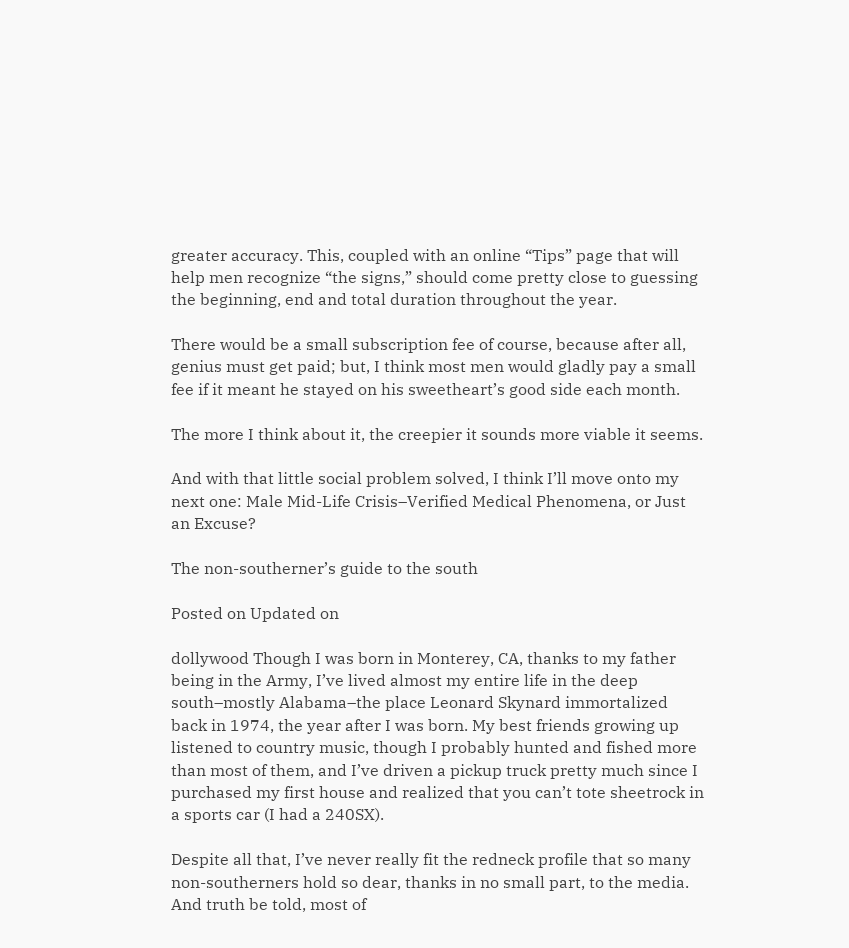greater accuracy. This, coupled with an online “Tips” page that will help men recognize “the signs,” should come pretty close to guessing the beginning, end and total duration throughout the year.

There would be a small subscription fee of course, because after all, genius must get paid; but, I think most men would gladly pay a small fee if it meant he stayed on his sweetheart’s good side each month.

The more I think about it, the creepier it sounds more viable it seems.

And with that little social problem solved, I think I’ll move onto my next one: Male Mid-Life Crisis–Verified Medical Phenomena, or Just an Excuse?

The non-southerner’s guide to the south

Posted on Updated on

dollywood Though I was born in Monterey, CA, thanks to my father being in the Army, I’ve lived almost my entire life in the deep south–mostly Alabama–the place Leonard Skynard immortalized back in 1974, the year after I was born. My best friends growing up listened to country music, though I probably hunted and fished more than most of them, and I’ve driven a pickup truck pretty much since I purchased my first house and realized that you can’t tote sheetrock in a sports car (I had a 240SX).

Despite all that, I’ve never really fit the redneck profile that so many non-southerners hold so dear, thanks in no small part, to the media. And truth be told, most of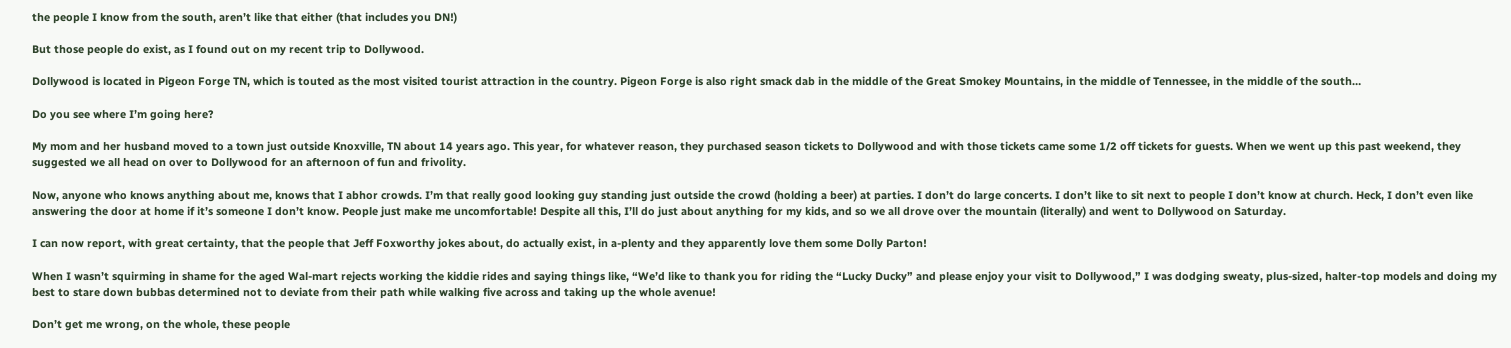the people I know from the south, aren’t like that either (that includes you DN!)

But those people do exist, as I found out on my recent trip to Dollywood.

Dollywood is located in Pigeon Forge TN, which is touted as the most visited tourist attraction in the country. Pigeon Forge is also right smack dab in the middle of the Great Smokey Mountains, in the middle of Tennessee, in the middle of the south…

Do you see where I’m going here?

My mom and her husband moved to a town just outside Knoxville, TN about 14 years ago. This year, for whatever reason, they purchased season tickets to Dollywood and with those tickets came some 1/2 off tickets for guests. When we went up this past weekend, they  suggested we all head on over to Dollywood for an afternoon of fun and frivolity.

Now, anyone who knows anything about me, knows that I abhor crowds. I’m that really good looking guy standing just outside the crowd (holding a beer) at parties. I don’t do large concerts. I don’t like to sit next to people I don’t know at church. Heck, I don’t even like answering the door at home if it’s someone I don’t know. People just make me uncomfortable! Despite all this, I’ll do just about anything for my kids, and so we all drove over the mountain (literally) and went to Dollywood on Saturday.

I can now report, with great certainty, that the people that Jeff Foxworthy jokes about, do actually exist, in a-plenty and they apparently love them some Dolly Parton!

When I wasn’t squirming in shame for the aged Wal-mart rejects working the kiddie rides and saying things like, “We’d like to thank you for riding the “Lucky Ducky” and please enjoy your visit to Dollywood,” I was dodging sweaty, plus-sized, halter-top models and doing my best to stare down bubbas determined not to deviate from their path while walking five across and taking up the whole avenue!

Don’t get me wrong, on the whole, these people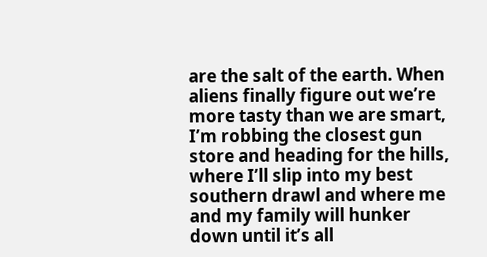are the salt of the earth. When aliens finally figure out we’re more tasty than we are smart, I’m robbing the closest gun store and heading for the hills, where I’ll slip into my best southern drawl and where me and my family will hunker down until it’s all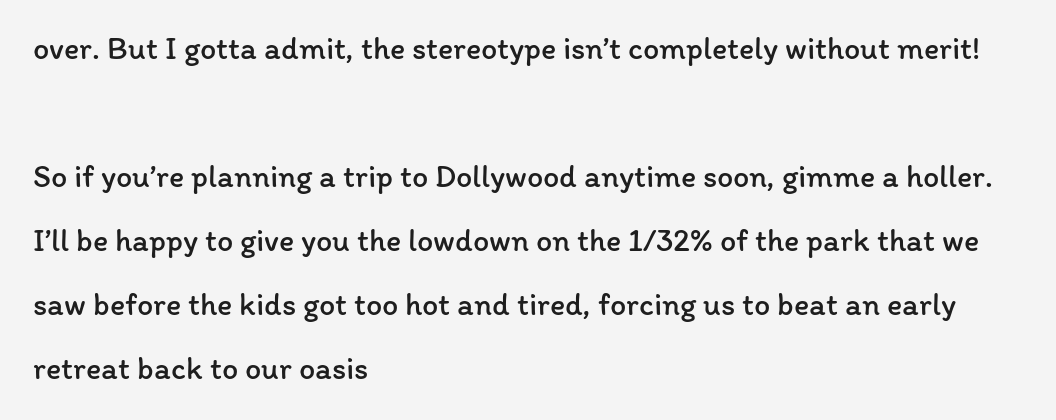over. But I gotta admit, the stereotype isn’t completely without merit!

So if you’re planning a trip to Dollywood anytime soon, gimme a holler. I’ll be happy to give you the lowdown on the 1/32% of the park that we saw before the kids got too hot and tired, forcing us to beat an early retreat back to our oasis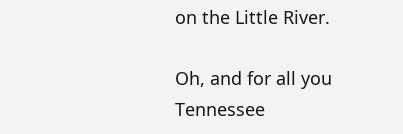on the Little River.

Oh, and for all you Tennessee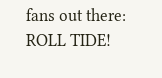fans out there: ROLL TIDE!